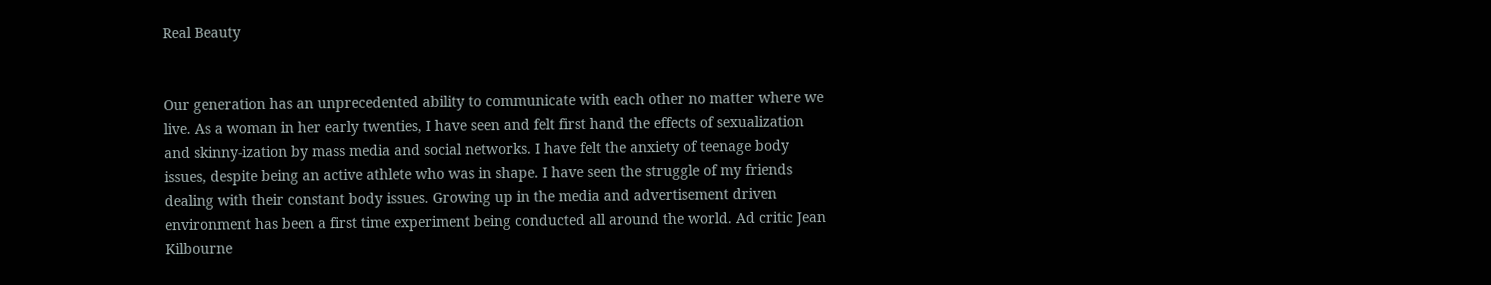Real Beauty


Our generation has an unprecedented ability to communicate with each other no matter where we live. As a woman in her early twenties, I have seen and felt first hand the effects of sexualization and skinny-ization by mass media and social networks. I have felt the anxiety of teenage body issues, despite being an active athlete who was in shape. I have seen the struggle of my friends dealing with their constant body issues. Growing up in the media and advertisement driven environment has been a first time experiment being conducted all around the world. Ad critic Jean Kilbourne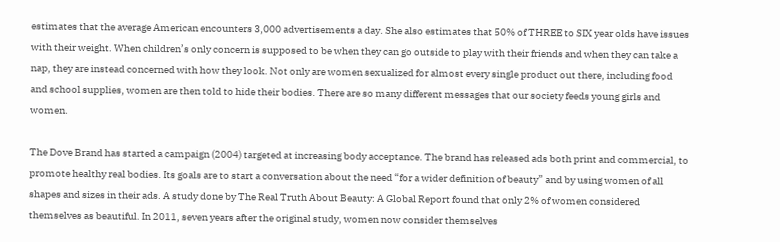estimates that the average American encounters 3,000 advertisements a day. She also estimates that 50% of THREE to SIX year olds have issues with their weight. When children’s only concern is supposed to be when they can go outside to play with their friends and when they can take a nap, they are instead concerned with how they look. Not only are women sexualized for almost every single product out there, including food and school supplies, women are then told to hide their bodies. There are so many different messages that our society feeds young girls and women.

The Dove Brand has started a campaign (2004) targeted at increasing body acceptance. The brand has released ads both print and commercial, to promote healthy real bodies. Its goals are to start a conversation about the need “for a wider definition of beauty” and by using women of all shapes and sizes in their ads. A study done by The Real Truth About Beauty: A Global Report found that only 2% of women considered themselves as beautiful. In 2011, seven years after the original study, women now consider themselves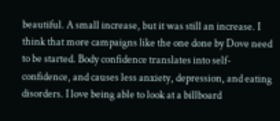beautiful. A small increase, but it was still an increase. I think that more campaigns like the one done by Dove need to be started. Body confidence translates into self-confidence, and causes less anxiety, depression, and eating disorders. I love being able to look at a billboard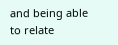and being able to relate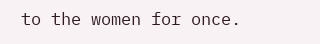to the women for once.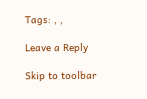Tags: , ,

Leave a Reply

Skip to toolbar